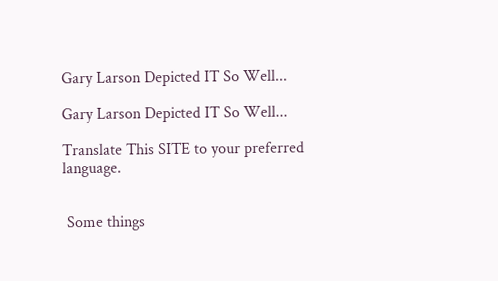Gary Larson Depicted IT So Well...

Gary Larson Depicted IT So Well...

Translate This SITE to your preferred language.


 Some things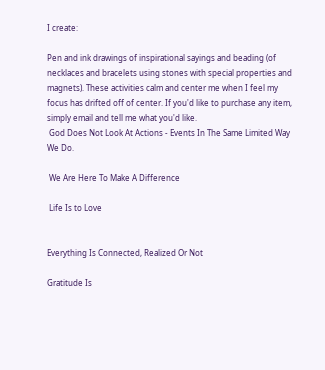I create:

Pen and ink drawings of inspirational sayings and beading (of necklaces and bracelets using stones with special properties and magnets). These activities calm and center me when I feel my focus has drifted off of center. If you'd like to purchase any item,
simply email and tell me what you'd like.
 God Does Not Look At Actions - Events In The Same Limited Way We Do.

 We Are Here To Make A Difference

 Life Is to Love


Everything Is Connected, Realized Or Not

Gratitude Is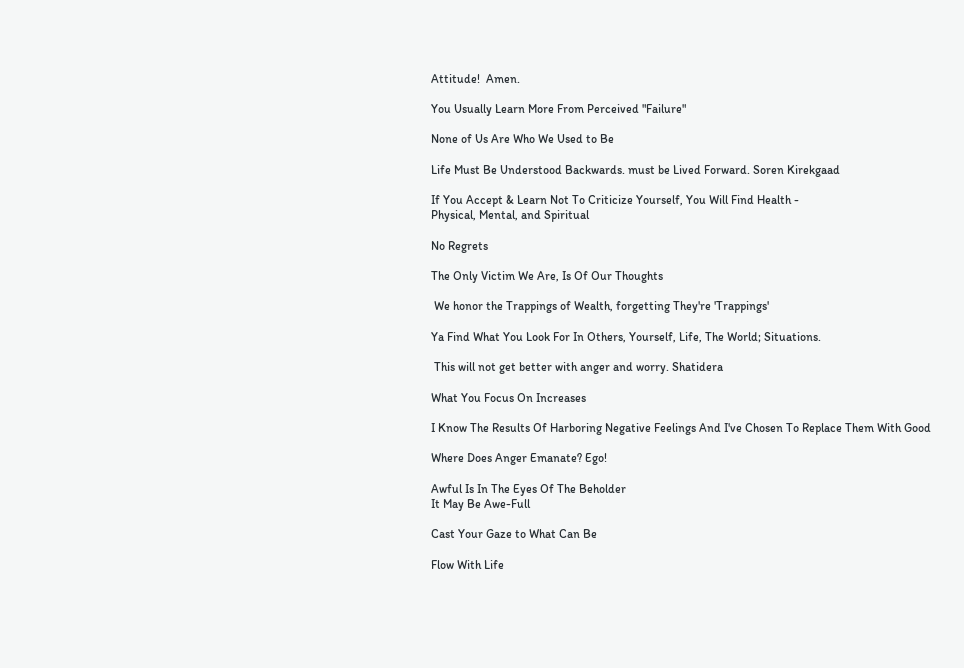Attitude!  Amen.

You Usually Learn More From Perceived "Failure"

None of Us Are Who We Used to Be

Life Must Be Understood Backwards. must be Lived Forward. Soren Kirekgaad

If You Accept & Learn Not To Criticize Yourself, You Will Find Health -
Physical, Mental, and Spiritual

No Regrets

The Only Victim We Are, Is Of Our Thoughts

 We honor the Trappings of Wealth, forgetting They're 'Trappings'

Ya Find What You Look For In Others, Yourself, Life, The World; Situations.

 This will not get better with anger and worry. Shatidera

What You Focus On Increases

I Know The Results Of Harboring Negative Feelings And I've Chosen To Replace Them With Good

Where Does Anger Emanate? Ego!

Awful Is In The Eyes Of The Beholder
It May Be Awe-Full

Cast Your Gaze to What Can Be

Flow With Life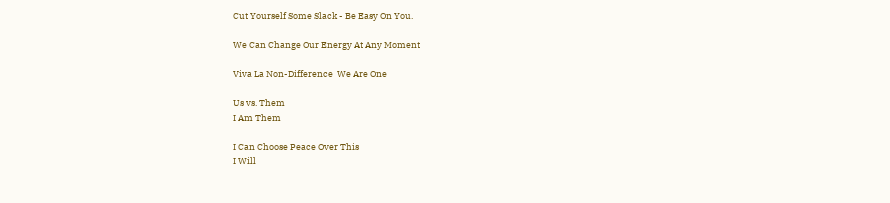Cut Yourself Some Slack - Be Easy On You.

We Can Change Our Energy At Any Moment

Viva La Non-Difference  We Are One

Us vs. Them
I Am Them

I Can Choose Peace Over This
I Will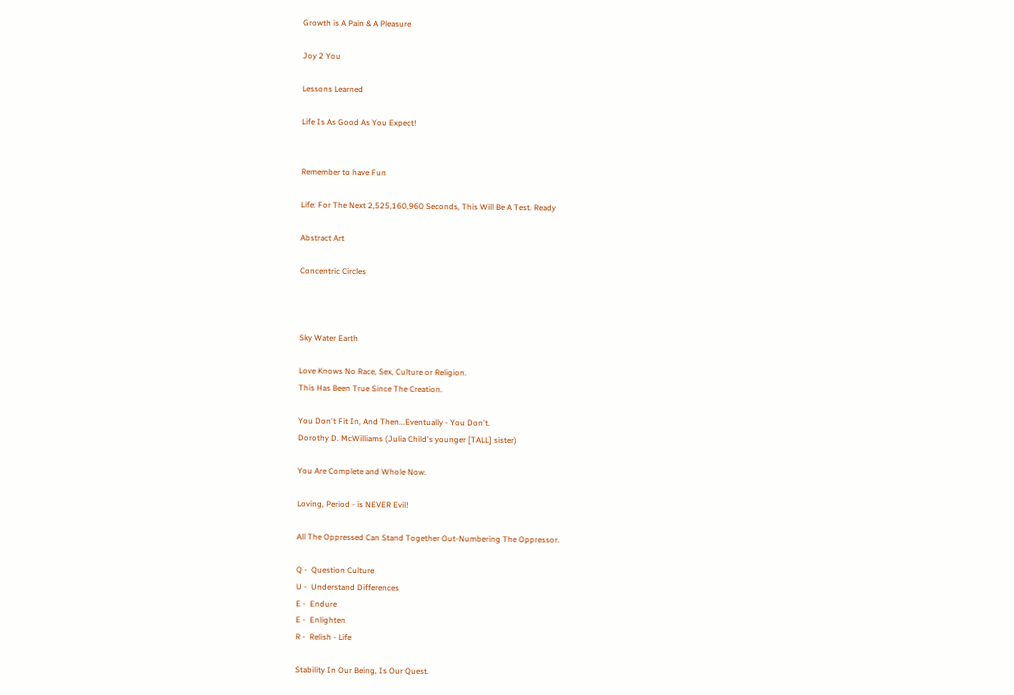Growth is A Pain & A Pleasure

Joy 2 You

Lessons Learned

Life Is As Good As You Expect!


Remember to have Fun

Life: For The Next 2,525,160,960 Seconds, This Will Be A Test. Ready

Abstract Art

Concentric Circles



Sky Water Earth

Love Knows No Race, Sex, Culture or Religion.
This Has Been True Since The Creation.

You Don't Fit In, And Then...Eventually - You Don't.
Dorothy D. McWilliams (Julia Child's younger [TALL] sister)

You Are Complete and Whole Now.

Loving, Period - is NEVER Evil!

All The Oppressed Can Stand Together Out-Numbering The Oppressor.

Q -  Question Culture
U -  Understand Differences
E -  Endure
E -  Enlighten
R -  Relish - Life

Stability In Our Being, Is Our Quest.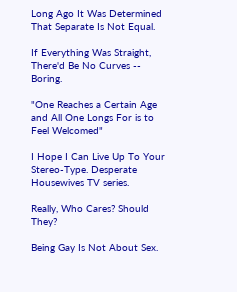Long Ago It Was Determined That Separate Is Not Equal.

If Everything Was Straight, There'd Be No Curves -- Boring.

"One Reaches a Certain Age and All One Longs For is to Feel Welcomed"

I Hope I Can Live Up To Your Stereo-Type. Desperate Housewives TV series.

Really, Who Cares? Should They?

Being Gay Is Not About Sex.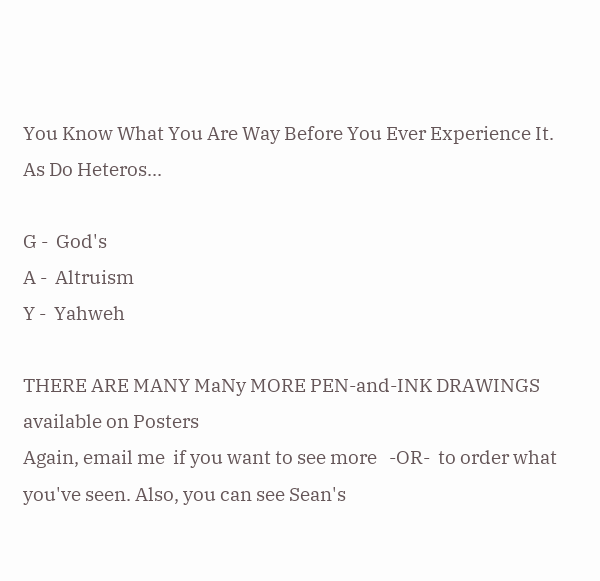You Know What You Are Way Before You Ever Experience It.
As Do Heteros...

G -  God's
A -  Altruism
Y -  Yahweh

THERE ARE MANY MaNy MORE PEN-and-INK DRAWINGS available on Posters
Again, email me  if you want to see more   -OR-  to order what you've seen. Also, you can see Sean's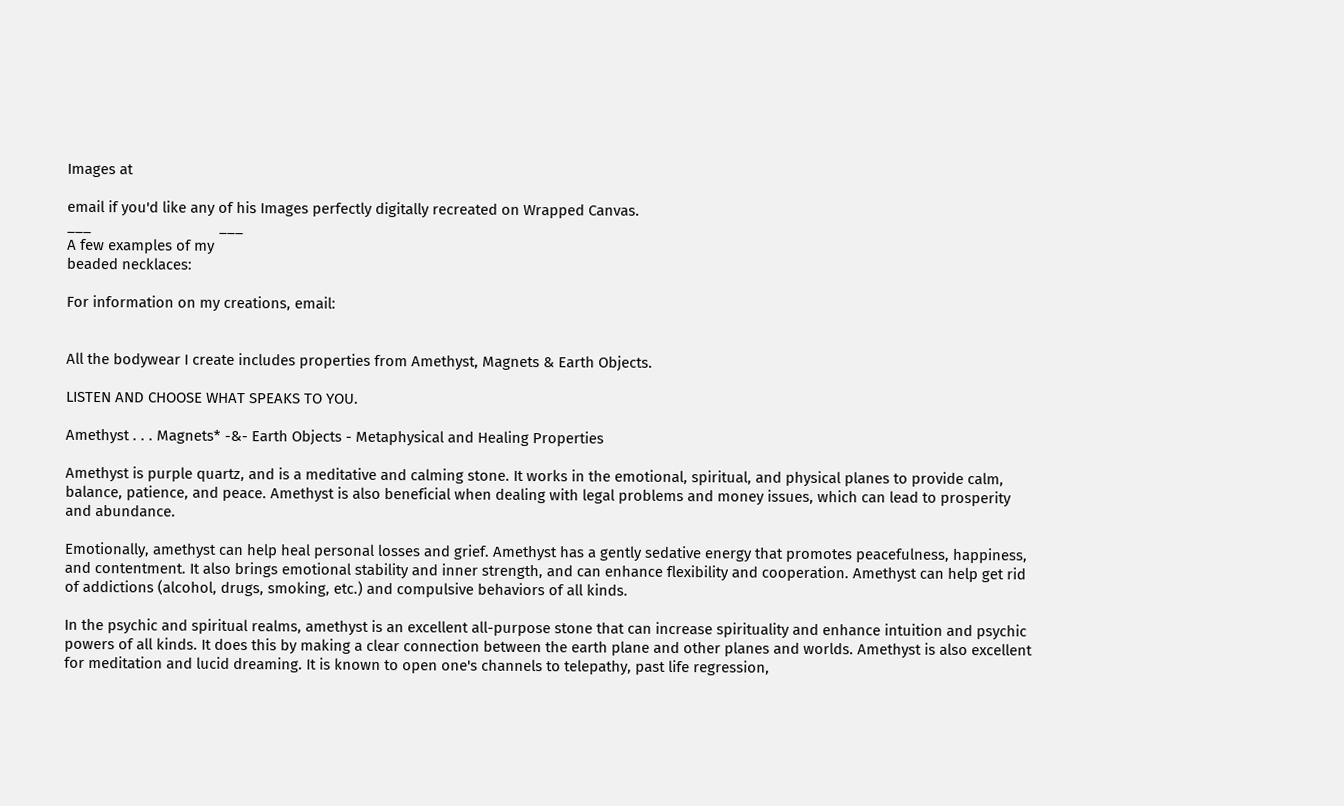Images at

email if you'd like any of his Images perfectly digitally recreated on Wrapped Canvas.
___                                ___
A few examples of my
beaded necklaces:

For information on my creations, email:


All the bodywear I create includes properties from Amethyst, Magnets & Earth Objects.

LISTEN AND CHOOSE WHAT SPEAKS TO YOU.

Amethyst . . . Magnets* -&- Earth Objects - Metaphysical and Healing Properties

Amethyst is purple quartz, and is a meditative and calming stone. It works in the emotional, spiritual, and physical planes to provide calm, balance, patience, and peace. Amethyst is also beneficial when dealing with legal problems and money issues, which can lead to prosperity and abundance.

Emotionally, amethyst can help heal personal losses and grief. Amethyst has a gently sedative energy that promotes peacefulness, happiness, and contentment. It also brings emotional stability and inner strength, and can enhance flexibility and cooperation. Amethyst can help get rid of addictions (alcohol, drugs, smoking, etc.) and compulsive behaviors of all kinds.

In the psychic and spiritual realms, amethyst is an excellent all-purpose stone that can increase spirituality and enhance intuition and psychic powers of all kinds. It does this by making a clear connection between the earth plane and other planes and worlds. Amethyst is also excellent for meditation and lucid dreaming. It is known to open one's channels to telepathy, past life regression,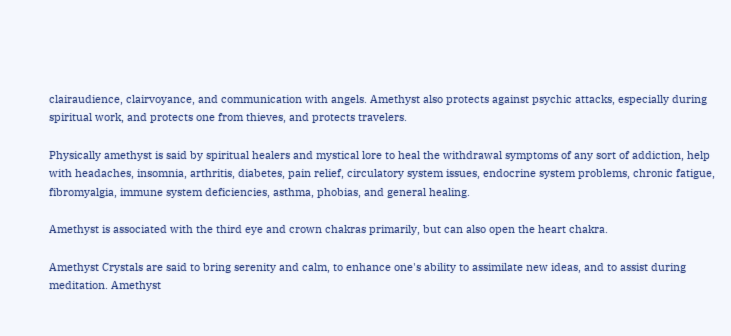clairaudience, clairvoyance, and communication with angels. Amethyst also protects against psychic attacks, especially during spiritual work, and protects one from thieves, and protects travelers.

Physically amethyst is said by spiritual healers and mystical lore to heal the withdrawal symptoms of any sort of addiction, help with headaches, insomnia, arthritis, diabetes, pain relief, circulatory system issues, endocrine system problems, chronic fatigue, fibromyalgia, immune system deficiencies, asthma, phobias, and general healing.

Amethyst is associated with the third eye and crown chakras primarily, but can also open the heart chakra.

Amethyst Crystals are said to bring serenity and calm, to enhance one's ability to assimilate new ideas, and to assist during meditation. Amethyst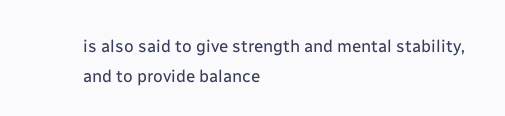is also said to give strength and mental stability, and to provide balance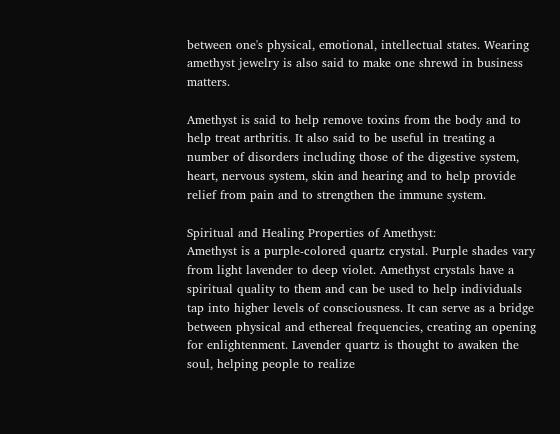between one's physical, emotional, intellectual states. Wearing amethyst jewelry is also said to make one shrewd in business matters.

Amethyst is said to help remove toxins from the body and to help treat arthritis. It also said to be useful in treating a number of disorders including those of the digestive system, heart, nervous system, skin and hearing and to help provide relief from pain and to strengthen the immune system.

Spiritual and Healing Properties of Amethyst:
Amethyst is a purple-colored quartz crystal. Purple shades vary from light lavender to deep violet. Amethyst crystals have a spiritual quality to them and can be used to help individuals tap into higher levels of consciousness. It can serve as a bridge between physical and ethereal frequencies, creating an opening for enlightenment. Lavender quartz is thought to awaken the soul, helping people to realize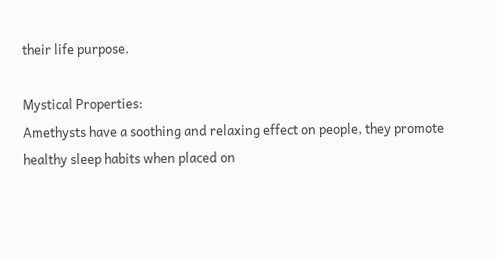their life purpose.

Mystical Properties:
Amethysts have a soothing and relaxing effect on people, they promote healthy sleep habits when placed on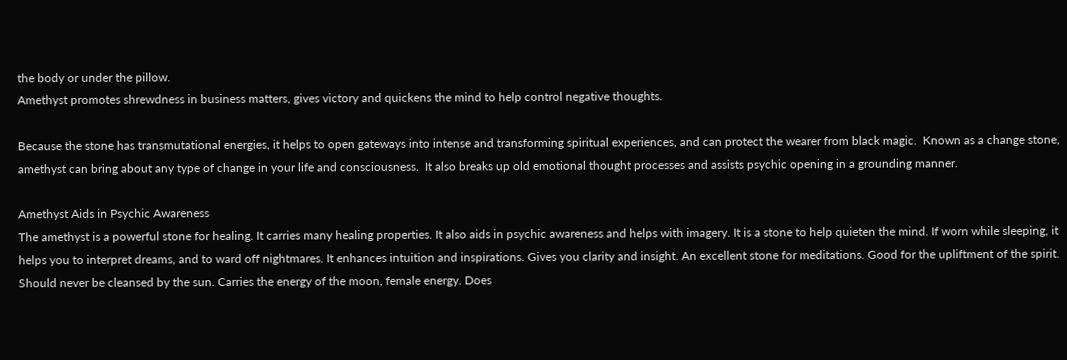the body or under the pillow.
Amethyst promotes shrewdness in business matters, gives victory and quickens the mind to help control negative thoughts.

Because the stone has transmutational energies, it helps to open gateways into intense and transforming spiritual experiences, and can protect the wearer from black magic.  Known as a change stone, amethyst can bring about any type of change in your life and consciousness.  It also breaks up old emotional thought processes and assists psychic opening in a grounding manner.

Amethyst Aids in Psychic Awareness
The amethyst is a powerful stone for healing. It carries many healing properties. It also aids in psychic awareness and helps with imagery. It is a stone to help quieten the mind. If worn while sleeping, it helps you to interpret dreams, and to ward off nightmares. It enhances intuition and inspirations. Gives you clarity and insight. An excellent stone for meditations. Good for the upliftment of the spirit. Should never be cleansed by the sun. Carries the energy of the moon, female energy. Does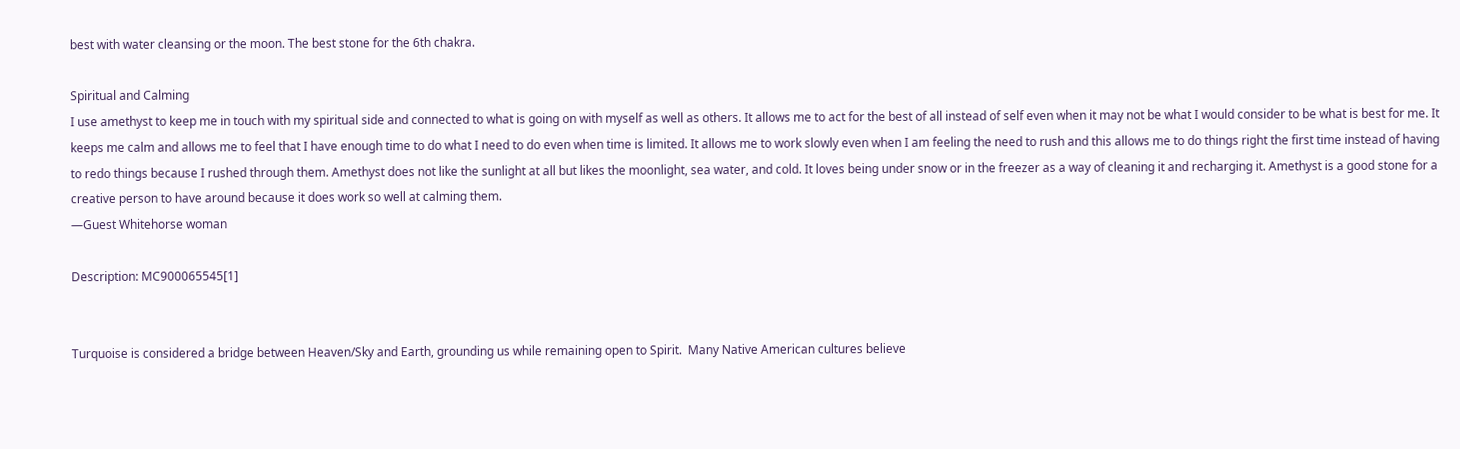best with water cleansing or the moon. The best stone for the 6th chakra.

Spiritual and Calming
I use amethyst to keep me in touch with my spiritual side and connected to what is going on with myself as well as others. It allows me to act for the best of all instead of self even when it may not be what I would consider to be what is best for me. It keeps me calm and allows me to feel that I have enough time to do what I need to do even when time is limited. It allows me to work slowly even when I am feeling the need to rush and this allows me to do things right the first time instead of having to redo things because I rushed through them. Amethyst does not like the sunlight at all but likes the moonlight, sea water, and cold. It loves being under snow or in the freezer as a way of cleaning it and recharging it. Amethyst is a good stone for a creative person to have around because it does work so well at calming them.
—Guest Whitehorse woman

Description: MC900065545[1]


Turquoise is considered a bridge between Heaven/Sky and Earth, grounding us while remaining open to Spirit.  Many Native American cultures believe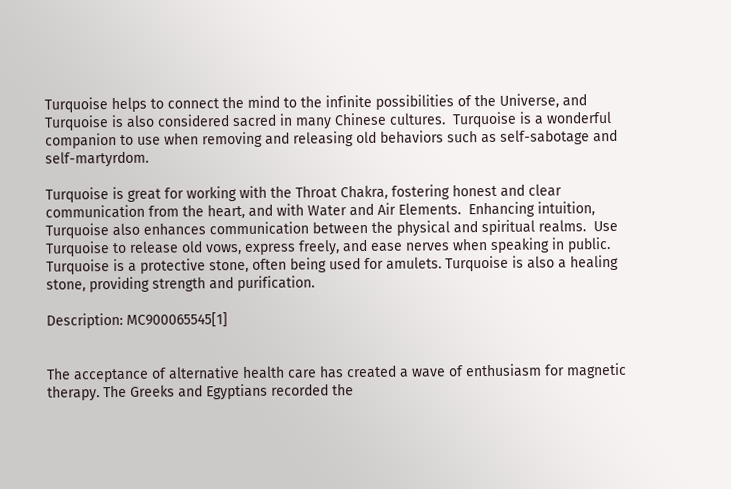Turquoise helps to connect the mind to the infinite possibilities of the Universe, and Turquoise is also considered sacred in many Chinese cultures.  Turquoise is a wonderful companion to use when removing and releasing old behaviors such as self-sabotage and self-martyrdom.

Turquoise is great for working with the Throat Chakra, fostering honest and clear communication from the heart, and with Water and Air Elements.  Enhancing intuition, Turquoise also enhances communication between the physical and spiritual realms.  Use Turquoise to release old vows, express freely, and ease nerves when speaking in public.  Turquoise is a protective stone, often being used for amulets. Turquoise is also a healing stone, providing strength and purification.

Description: MC900065545[1]


The acceptance of alternative health care has created a wave of enthusiasm for magnetic therapy. The Greeks and Egyptians recorded the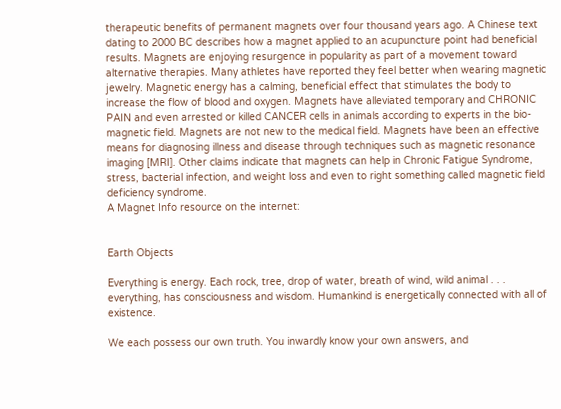therapeutic benefits of permanent magnets over four thousand years ago. A Chinese text dating to 2000 BC describes how a magnet applied to an acupuncture point had beneficial results. Magnets are enjoying resurgence in popularity as part of a movement toward alternative therapies. Many athletes have reported they feel better when wearing magnetic jewelry. Magnetic energy has a calming, beneficial effect that stimulates the body to increase the flow of blood and oxygen. Magnets have alleviated temporary and CHRONIC PAIN and even arrested or killed CANCER cells in animals according to experts in the bio-magnetic field. Magnets are not new to the medical field. Magnets have been an effective means for diagnosing illness and disease through techniques such as magnetic resonance imaging [MRI]. Other claims indicate that magnets can help in Chronic Fatigue Syndrome, stress, bacterial infection, and weight loss and even to right something called magnetic field deficiency syndrome.
A Magnet Info resource on the internet:


Earth Objects

Everything is energy. Each rock, tree, drop of water, breath of wind, wild animal . . . everything, has consciousness and wisdom. Humankind is energetically connected with all of existence.

We each possess our own truth. You inwardly know your own answers, and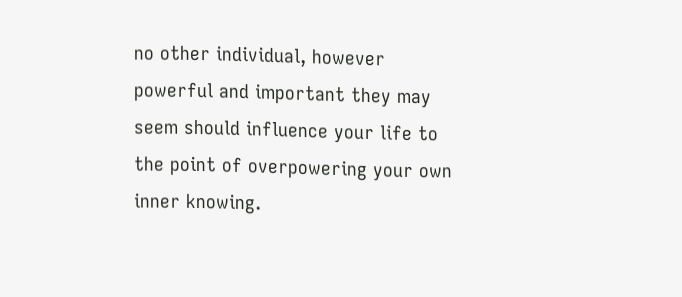no other individual, however powerful and important they may seem should influence your life to the point of overpowering your own inner knowing.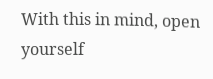With this in mind, open yourself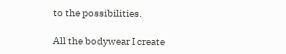to the possibilities.

All the bodywear I create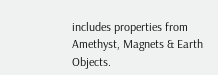includes properties from Amethyst, Magnets & Earth Objects.